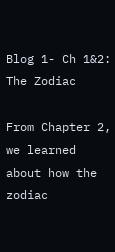Blog 1- Ch 1&2: The Zodiac

From Chapter 2, we learned about how the zodiac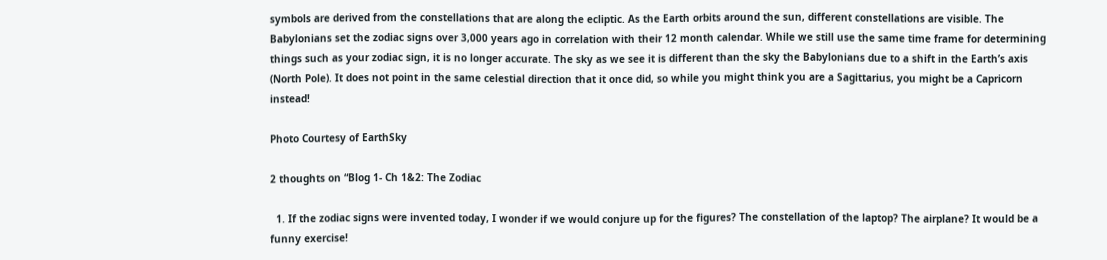symbols are derived from the constellations that are along the ecliptic. As the Earth orbits around the sun, different constellations are visible. The Babylonians set the zodiac signs over 3,000 years ago in correlation with their 12 month calendar. While we still use the same time frame for determining things such as your zodiac sign, it is no longer accurate. The sky as we see it is different than the sky the Babylonians due to a shift in the Earth’s axis (North Pole). It does not point in the same celestial direction that it once did, so while you might think you are a Sagittarius, you might be a Capricorn instead!

Photo Courtesy of EarthSky

2 thoughts on “Blog 1- Ch 1&2: The Zodiac

  1. If the zodiac signs were invented today, I wonder if we would conjure up for the figures? The constellation of the laptop? The airplane? It would be a funny exercise!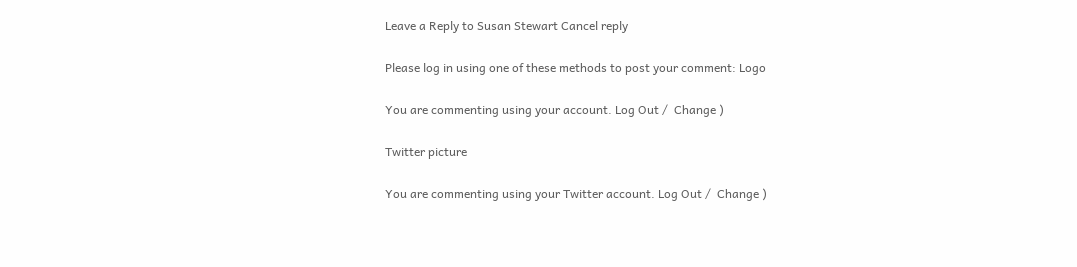Leave a Reply to Susan Stewart Cancel reply

Please log in using one of these methods to post your comment: Logo

You are commenting using your account. Log Out /  Change )

Twitter picture

You are commenting using your Twitter account. Log Out /  Change )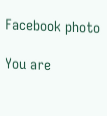Facebook photo

You are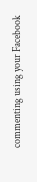commenting using your Facebook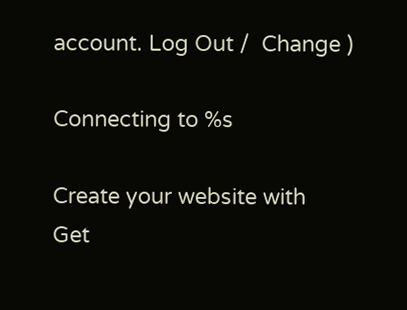account. Log Out /  Change )

Connecting to %s

Create your website with
Get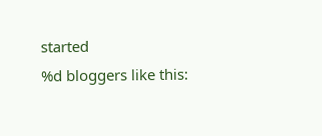started
%d bloggers like this: